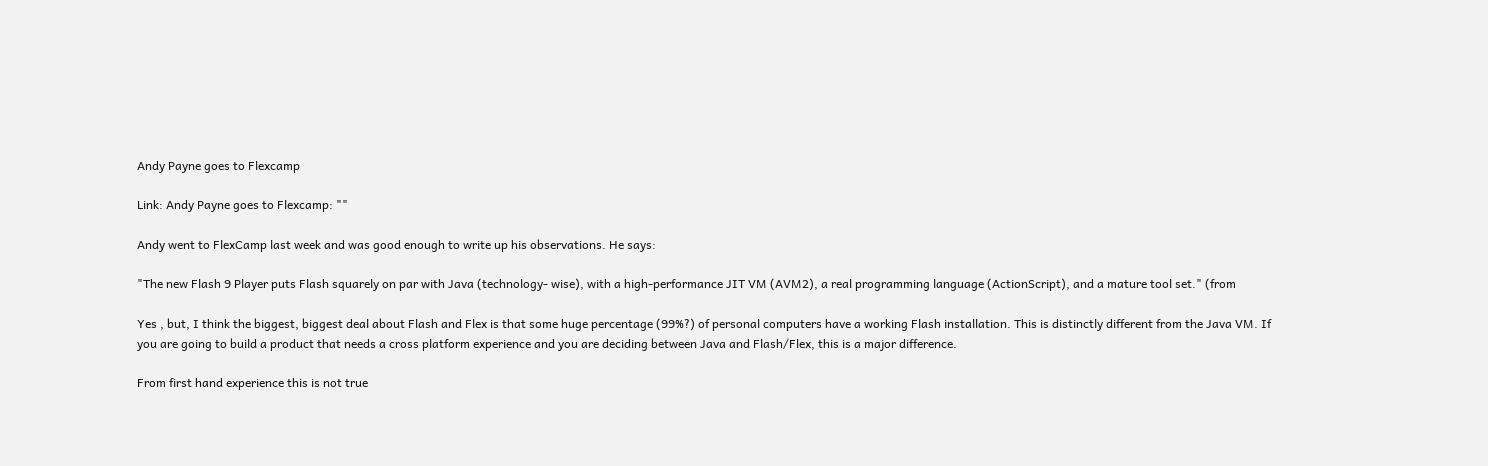Andy Payne goes to Flexcamp

Link: Andy Payne goes to Flexcamp: ""

Andy went to FlexCamp last week and was good enough to write up his observations. He says:

"The new Flash 9 Player puts Flash squarely on par with Java (technology- wise), with a high-performance JIT VM (AVM2), a real programming language (ActionScript), and a mature tool set." (from

Yes , but, I think the biggest, biggest deal about Flash and Flex is that some huge percentage (99%?) of personal computers have a working Flash installation. This is distinctly different from the Java VM. If you are going to build a product that needs a cross platform experience and you are deciding between Java and Flash/Flex, this is a major difference.

From first hand experience this is not true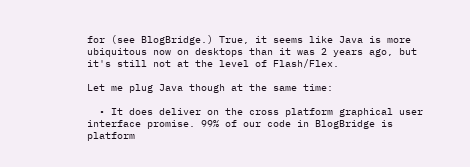for (see BlogBridge.) True, it seems like Java is more ubiquitous now on desktops than it was 2 years ago, but it's still not at the level of Flash/Flex.

Let me plug Java though at the same time:

  • It does deliver on the cross platform graphical user interface promise. 99% of our code in BlogBridge is platform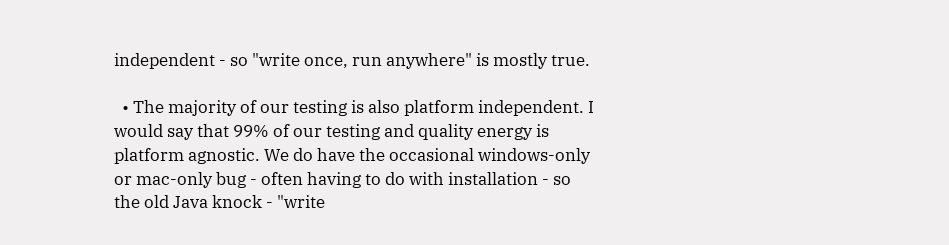independent - so "write once, run anywhere" is mostly true.

  • The majority of our testing is also platform independent. I would say that 99% of our testing and quality energy is platform agnostic. We do have the occasional windows-only or mac-only bug - often having to do with installation - so the old Java knock - "write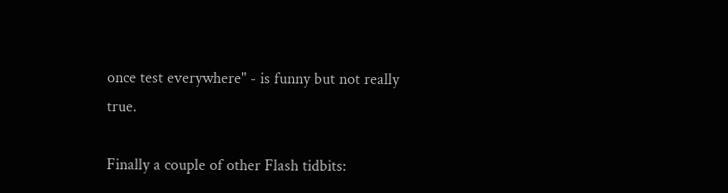once test everywhere" - is funny but not really true.

Finally a couple of other Flash tidbits: